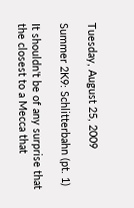Tuesday, August 25, 2009

Summer 2K9: Schlitterbahn (pt. 1)

It shouldn't be of any surprise that the closest to a Mecca that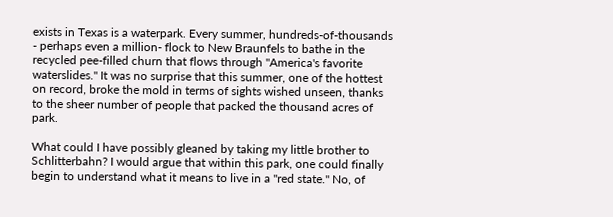exists in Texas is a waterpark. Every summer, hundreds-of-thousands - perhaps even a million- flock to New Braunfels to bathe in the recycled pee-filled churn that flows through "America's favorite waterslides." It was no surprise that this summer, one of the hottest on record, broke the mold in terms of sights wished unseen, thanks to the sheer number of people that packed the thousand acres of park.

What could I have possibly gleaned by taking my little brother to Schlitterbahn? I would argue that within this park, one could finally begin to understand what it means to live in a "red state." No, of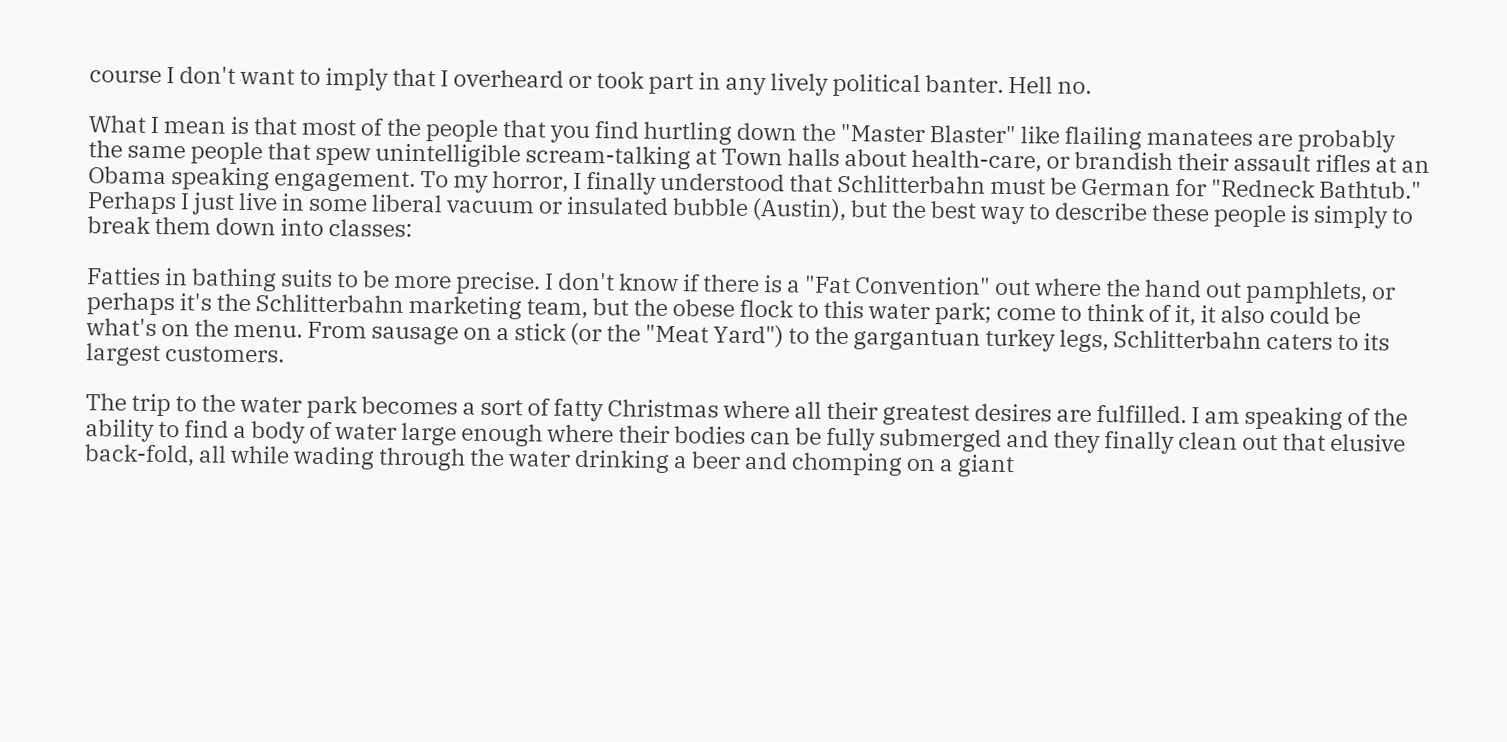course I don't want to imply that I overheard or took part in any lively political banter. Hell no.

What I mean is that most of the people that you find hurtling down the "Master Blaster" like flailing manatees are probably the same people that spew unintelligible scream-talking at Town halls about health-care, or brandish their assault rifles at an Obama speaking engagement. To my horror, I finally understood that Schlitterbahn must be German for "Redneck Bathtub." Perhaps I just live in some liberal vacuum or insulated bubble (Austin), but the best way to describe these people is simply to break them down into classes:

Fatties in bathing suits to be more precise. I don't know if there is a "Fat Convention" out where the hand out pamphlets, or perhaps it's the Schlitterbahn marketing team, but the obese flock to this water park; come to think of it, it also could be what's on the menu. From sausage on a stick (or the "Meat Yard") to the gargantuan turkey legs, Schlitterbahn caters to its largest customers.

The trip to the water park becomes a sort of fatty Christmas where all their greatest desires are fulfilled. I am speaking of the ability to find a body of water large enough where their bodies can be fully submerged and they finally clean out that elusive back-fold, all while wading through the water drinking a beer and chomping on a giant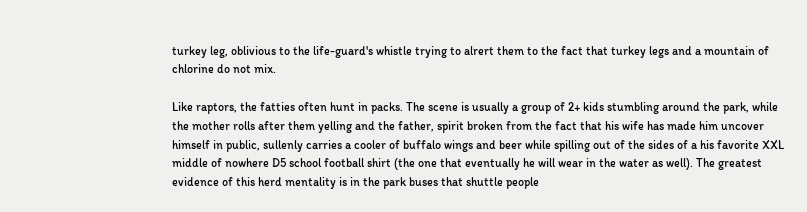turkey leg, oblivious to the life-guard's whistle trying to alrert them to the fact that turkey legs and a mountain of chlorine do not mix.

Like raptors, the fatties often hunt in packs. The scene is usually a group of 2+ kids stumbling around the park, while the mother rolls after them yelling and the father, spirit broken from the fact that his wife has made him uncover himself in public, sullenly carries a cooler of buffalo wings and beer while spilling out of the sides of a his favorite XXL middle of nowhere D5 school football shirt (the one that eventually he will wear in the water as well). The greatest evidence of this herd mentality is in the park buses that shuttle people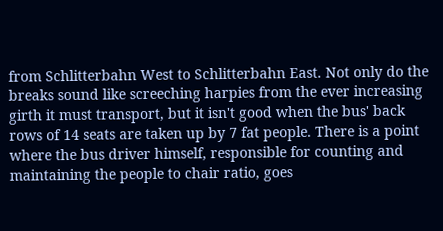from Schlitterbahn West to Schlitterbahn East. Not only do the breaks sound like screeching harpies from the ever increasing girth it must transport, but it isn't good when the bus' back rows of 14 seats are taken up by 7 fat people. There is a point where the bus driver himself, responsible for counting and maintaining the people to chair ratio, goes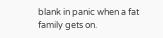blank in panic when a fat family gets on.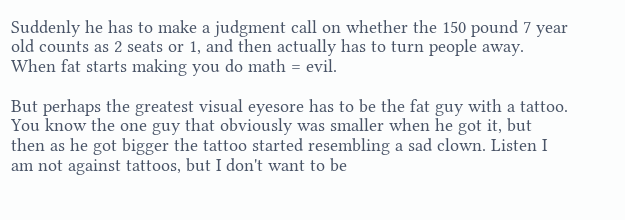Suddenly he has to make a judgment call on whether the 150 pound 7 year old counts as 2 seats or 1, and then actually has to turn people away. When fat starts making you do math = evil.

But perhaps the greatest visual eyesore has to be the fat guy with a tattoo. You know the one guy that obviously was smaller when he got it, but then as he got bigger the tattoo started resembling a sad clown. Listen I am not against tattoos, but I don't want to be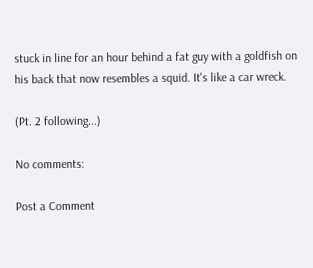stuck in line for an hour behind a fat guy with a goldfish on his back that now resembles a squid. It's like a car wreck.

(Pt. 2 following...)

No comments:

Post a Comment